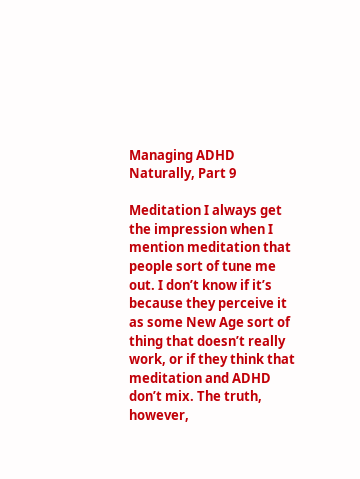Managing ADHD Naturally, Part 9

Meditation I always get the impression when I mention meditation that people sort of tune me out. I don’t know if it’s because they perceive it as some New Age sort of thing that doesn’t really work, or if they think that meditation and ADHD don’t mix. The truth, however,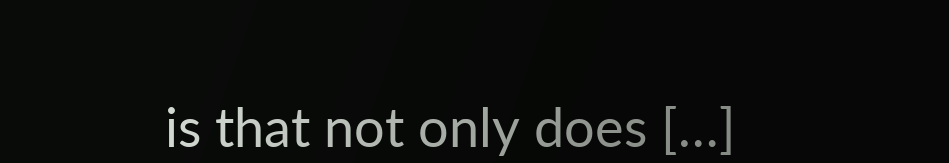is that not only does […]